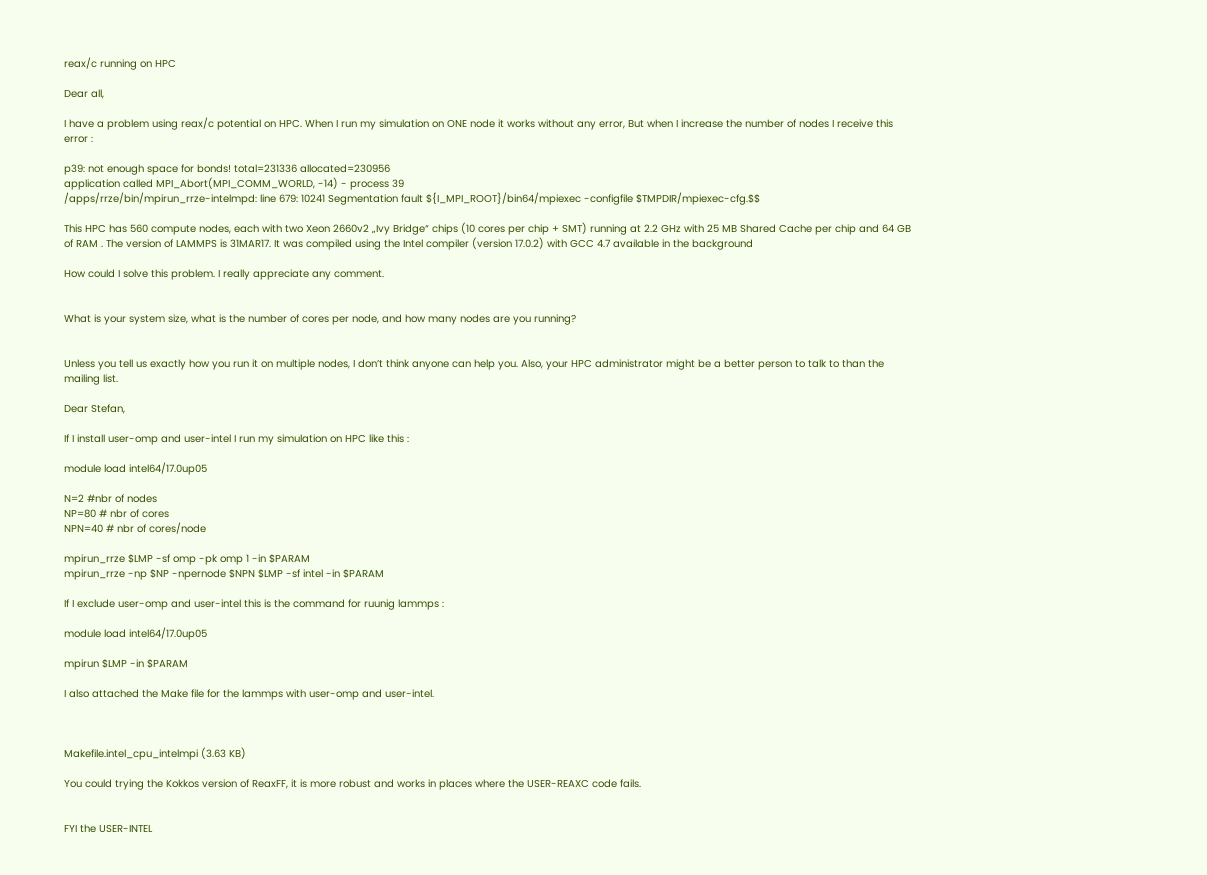reax/c running on HPC

Dear all,

I have a problem using reax/c potential on HPC. When I run my simulation on ONE node it works without any error, But when I increase the number of nodes I receive this error :

p39: not enough space for bonds! total=231336 allocated=230956
application called MPI_Abort(MPI_COMM_WORLD, -14) - process 39
/apps/rrze/bin/mpirun_rrze-intelmpd: line 679: 10241 Segmentation fault ${I_MPI_ROOT}/bin64/mpiexec -configfile $TMPDIR/mpiexec-cfg.$$

This HPC has 560 compute nodes, each with two Xeon 2660v2 „Ivy Bridge“ chips (10 cores per chip + SMT) running at 2.2 GHz with 25 MB Shared Cache per chip and 64 GB of RAM . The version of LAMMPS is 31MAR17. It was compiled using the Intel compiler (version 17.0.2) with GCC 4.7 available in the background

How could I solve this problem. I really appreciate any comment.


What is your system size, what is the number of cores per node, and how many nodes are you running?


Unless you tell us exactly how you run it on multiple nodes, I don’t think anyone can help you. Also, your HPC administrator might be a better person to talk to than the mailing list.

Dear Stefan,

If I install user-omp and user-intel I run my simulation on HPC like this :

module load intel64/17.0up05

N=2 #nbr of nodes
NP=80 # nbr of cores
NPN=40 # nbr of cores/node

mpirun_rrze $LMP -sf omp -pk omp 1 -in $PARAM
mpirun_rrze -np $NP -npernode $NPN $LMP -sf intel -in $PARAM

If I exclude user-omp and user-intel this is the command for ruunig lammps :

module load intel64/17.0up05

mpirun $LMP -in $PARAM

I also attached the Make file for the lammps with user-omp and user-intel.



Makefile.intel_cpu_intelmpi (3.63 KB)

You could trying the Kokkos version of ReaxFF, it is more robust and works in places where the USER-REAXC code fails.


FYI the USER-INTEL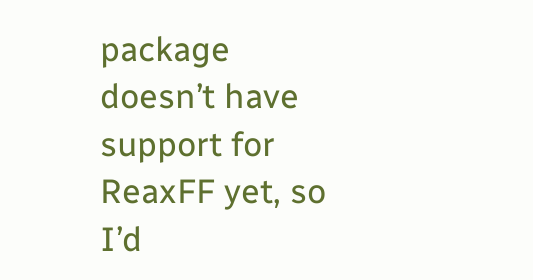package doesn’t have support for ReaxFF yet, so I’d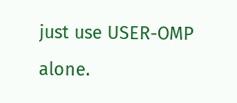just use USER-OMP alone.